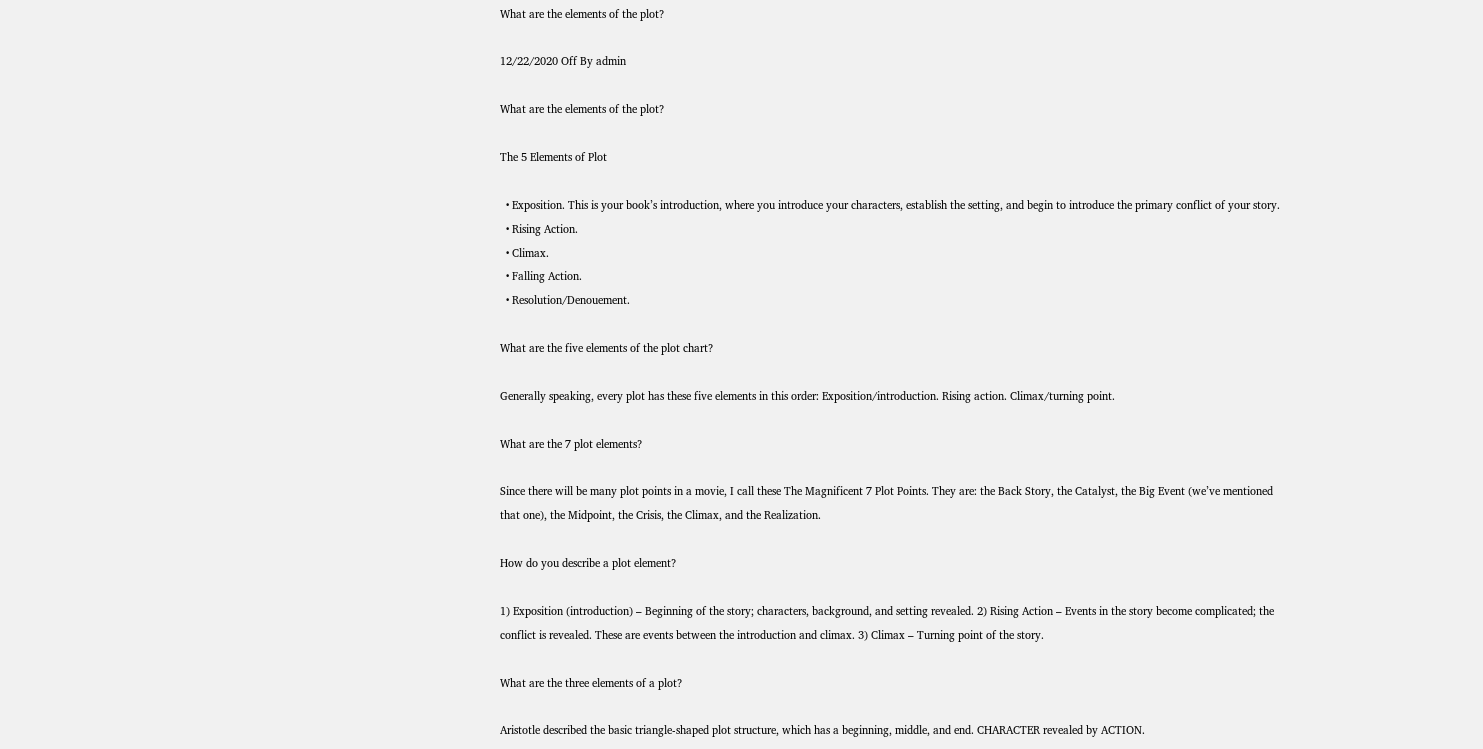What are the elements of the plot?

12/22/2020 Off By admin

What are the elements of the plot?

The 5 Elements of Plot

  • Exposition. This is your book’s introduction, where you introduce your characters, establish the setting, and begin to introduce the primary conflict of your story.
  • Rising Action.
  • Climax.
  • Falling Action.
  • Resolution/Denouement.

What are the five elements of the plot chart?

Generally speaking, every plot has these five elements in this order: Exposition/introduction. Rising action. Climax/turning point.

What are the 7 plot elements?

Since there will be many plot points in a movie, I call these The Magnificent 7 Plot Points. They are: the Back Story, the Catalyst, the Big Event (we’ve mentioned that one), the Midpoint, the Crisis, the Climax, and the Realization.

How do you describe a plot element?

1) Exposition (introduction) – Beginning of the story; characters, background, and setting revealed. 2) Rising Action – Events in the story become complicated; the conflict is revealed. These are events between the introduction and climax. 3) Climax – Turning point of the story.

What are the three elements of a plot?

Aristotle described the basic triangle-shaped plot structure, which has a beginning, middle, and end. CHARACTER revealed by ACTION.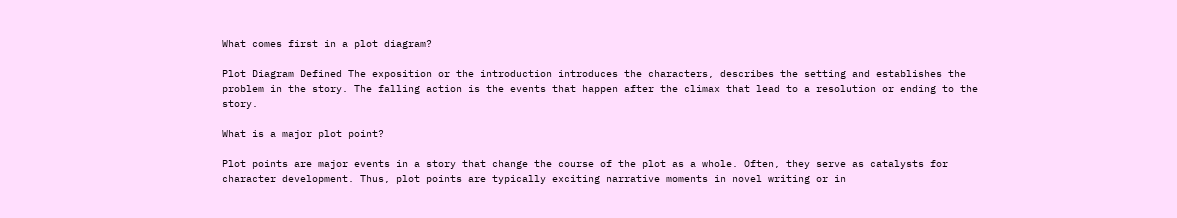What comes first in a plot diagram?

Plot Diagram Defined The exposition or the introduction introduces the characters, describes the setting and establishes the problem in the story. The falling action is the events that happen after the climax that lead to a resolution or ending to the story.

What is a major plot point?

Plot points are major events in a story that change the course of the plot as a whole. Often, they serve as catalysts for character development. Thus, plot points are typically exciting narrative moments in novel writing or in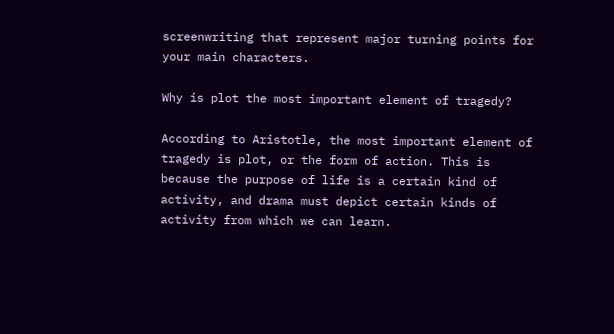screenwriting that represent major turning points for your main characters.

Why is plot the most important element of tragedy?

According to Aristotle, the most important element of tragedy is plot, or the form of action. This is because the purpose of life is a certain kind of activity, and drama must depict certain kinds of activity from which we can learn.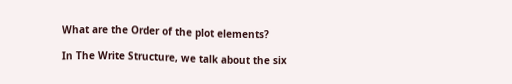What are the Order of the plot elements?

In The Write Structure, we talk about the six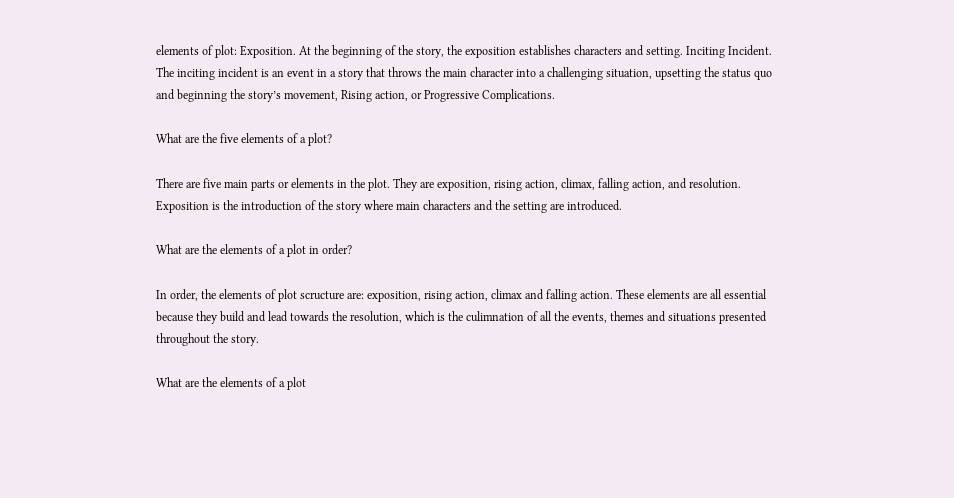elements of plot: Exposition. At the beginning of the story, the exposition establishes characters and setting. Inciting Incident. The inciting incident is an event in a story that throws the main character into a challenging situation, upsetting the status quo and beginning the story’s movement, Rising action, or Progressive Complications.

What are the five elements of a plot?

There are five main parts or elements in the plot. They are exposition, rising action, climax, falling action, and resolution. Exposition is the introduction of the story where main characters and the setting are introduced.

What are the elements of a plot in order?

In order, the elements of plot scructure are: exposition, rising action, climax and falling action. These elements are all essential because they build and lead towards the resolution, which is the culimnation of all the events, themes and situations presented throughout the story.

What are the elements of a plot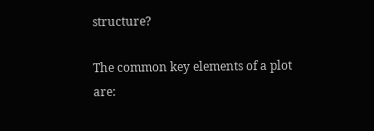structure?

The common key elements of a plot are: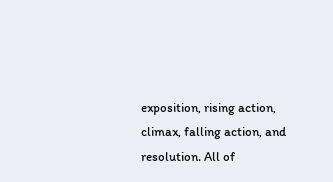exposition, rising action, climax, falling action, and resolution. All of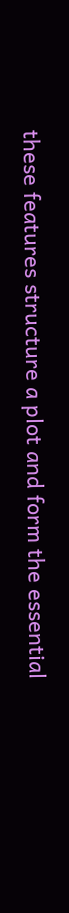these features structure a plot and form the essential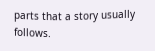parts that a story usually follows.